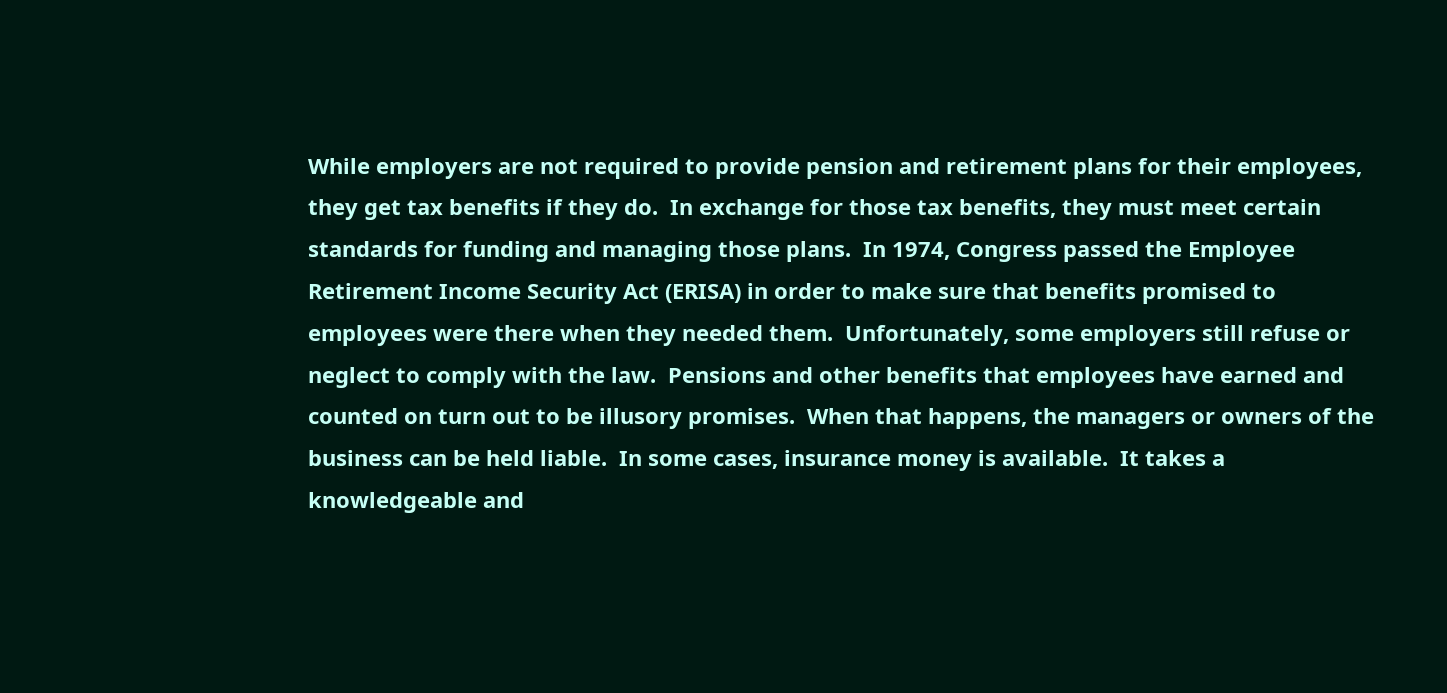While employers are not required to provide pension and retirement plans for their employees, they get tax benefits if they do.  In exchange for those tax benefits, they must meet certain standards for funding and managing those plans.  In 1974, Congress passed the Employee Retirement Income Security Act (ERISA) in order to make sure that benefits promised to employees were there when they needed them.  Unfortunately, some employers still refuse or neglect to comply with the law.  Pensions and other benefits that employees have earned and counted on turn out to be illusory promises.  When that happens, the managers or owners of the business can be held liable.  In some cases, insurance money is available.  It takes a knowledgeable and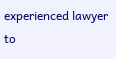experienced lawyer to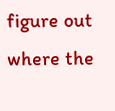figure out where the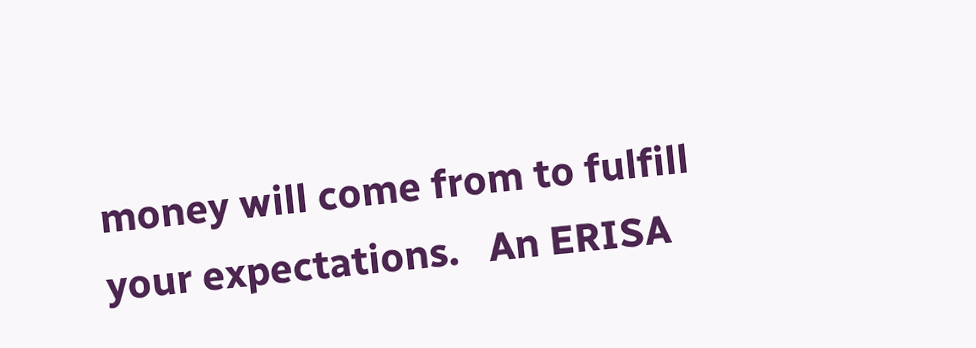money will come from to fulfill your expectations.   An ERISA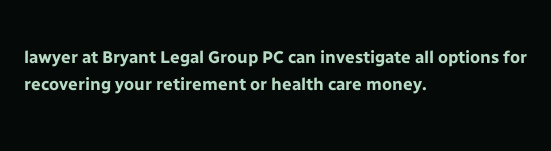lawyer at Bryant Legal Group PC can investigate all options for recovering your retirement or health care money.